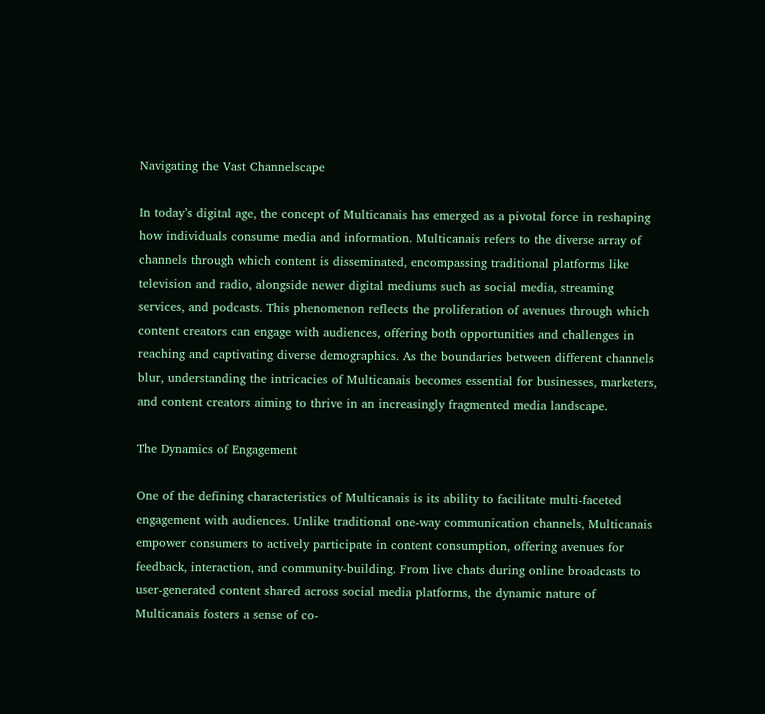Navigating the Vast Channelscape

In today’s digital age, the concept of Multicanais has emerged as a pivotal force in reshaping how individuals consume media and information. Multicanais refers to the diverse array of channels through which content is disseminated, encompassing traditional platforms like television and radio, alongside newer digital mediums such as social media, streaming services, and podcasts. This phenomenon reflects the proliferation of avenues through which content creators can engage with audiences, offering both opportunities and challenges in reaching and captivating diverse demographics. As the boundaries between different channels blur, understanding the intricacies of Multicanais becomes essential for businesses, marketers, and content creators aiming to thrive in an increasingly fragmented media landscape.

The Dynamics of Engagement

One of the defining characteristics of Multicanais is its ability to facilitate multi-faceted engagement with audiences. Unlike traditional one-way communication channels, Multicanais empower consumers to actively participate in content consumption, offering avenues for feedback, interaction, and community-building. From live chats during online broadcasts to user-generated content shared across social media platforms, the dynamic nature of Multicanais fosters a sense of co-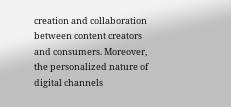creation and collaboration between content creators and consumers. Moreover, the personalized nature of digital channels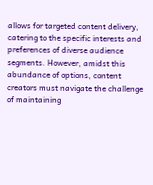allows for targeted content delivery, catering to the specific interests and preferences of diverse audience segments. However, amidst this abundance of options, content creators must navigate the challenge of maintaining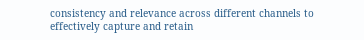consistency and relevance across different channels to effectively capture and retain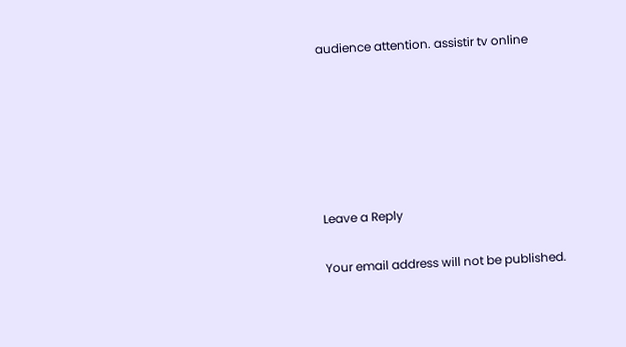audience attention. assistir tv online






Leave a Reply

Your email address will not be published.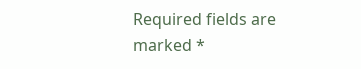Required fields are marked *